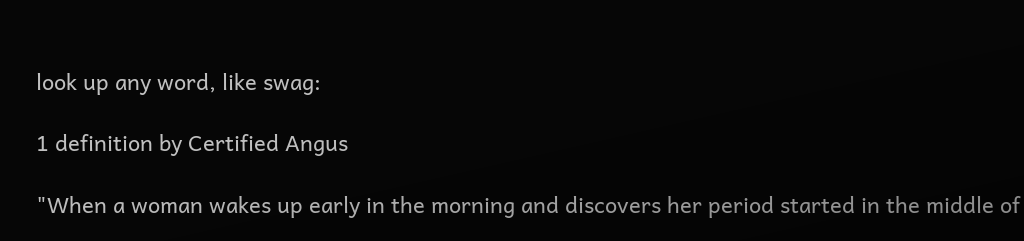look up any word, like swag:

1 definition by Certified Angus

"When a woman wakes up early in the morning and discovers her period started in the middle of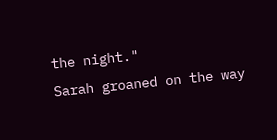the night."
Sarah groaned on the way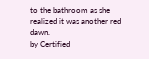to the bathroom as she realized it was another red dawn.
by Certified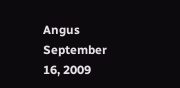Angus September 16, 2009